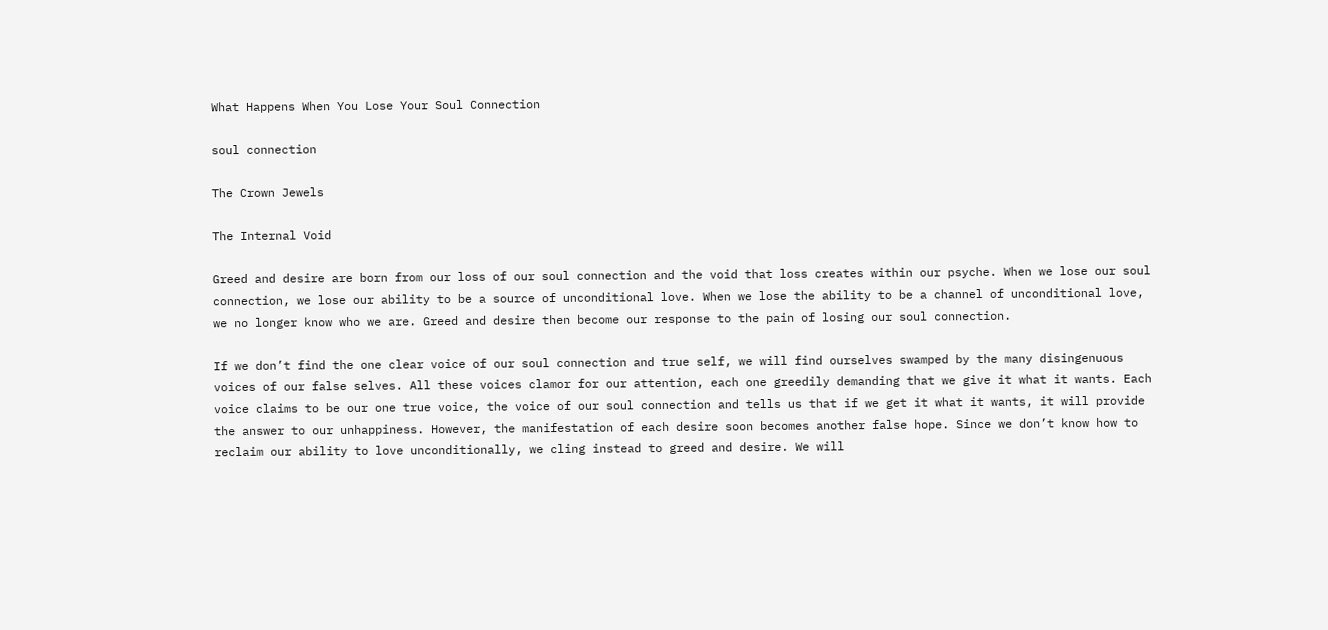What Happens When You Lose Your Soul Connection

soul connection

The Crown Jewels

The Internal Void

Greed and desire are born from our loss of our soul connection and the void that loss creates within our psyche. When we lose our soul connection, we lose our ability to be a source of unconditional love. When we lose the ability to be a channel of unconditional love, we no longer know who we are. Greed and desire then become our response to the pain of losing our soul connection.

If we don’t find the one clear voice of our soul connection and true self, we will find ourselves swamped by the many disingenuous voices of our false selves. All these voices clamor for our attention, each one greedily demanding that we give it what it wants. Each voice claims to be our one true voice, the voice of our soul connection and tells us that if we get it what it wants, it will provide the answer to our unhappiness. However, the manifestation of each desire soon becomes another false hope. Since we don’t know how to reclaim our ability to love unconditionally, we cling instead to greed and desire. We will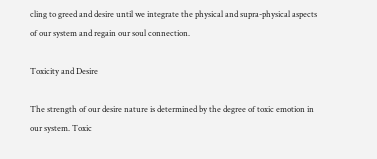cling to greed and desire until we integrate the physical and supra-physical aspects of our system and regain our soul connection.

Toxicity and Desire

The strength of our desire nature is determined by the degree of toxic emotion in our system. Toxic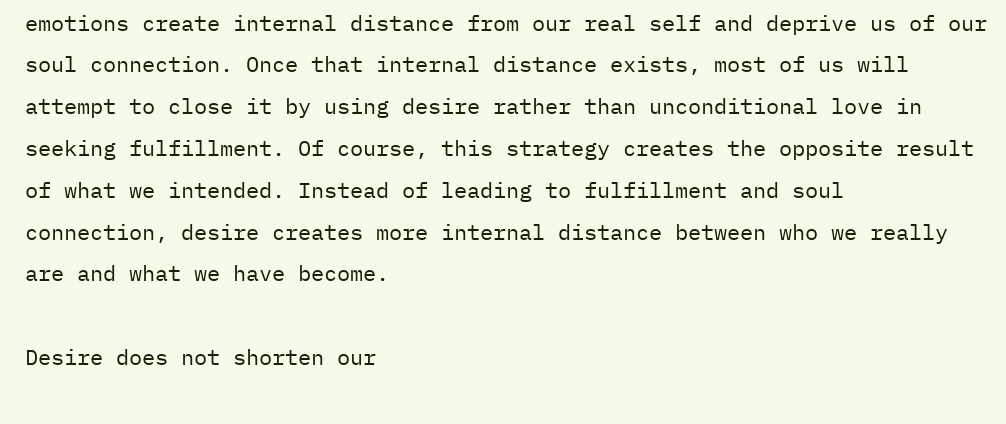emotions create internal distance from our real self and deprive us of our soul connection. Once that internal distance exists, most of us will attempt to close it by using desire rather than unconditional love in seeking fulfillment. Of course, this strategy creates the opposite result of what we intended. Instead of leading to fulfillment and soul connection, desire creates more internal distance between who we really are and what we have become.

Desire does not shorten our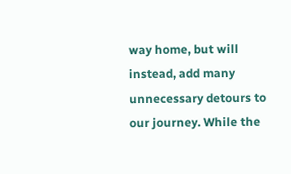way home, but will instead, add many unnecessary detours to our journey. While the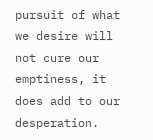pursuit of what we desire will not cure our emptiness, it does add to our desperation.